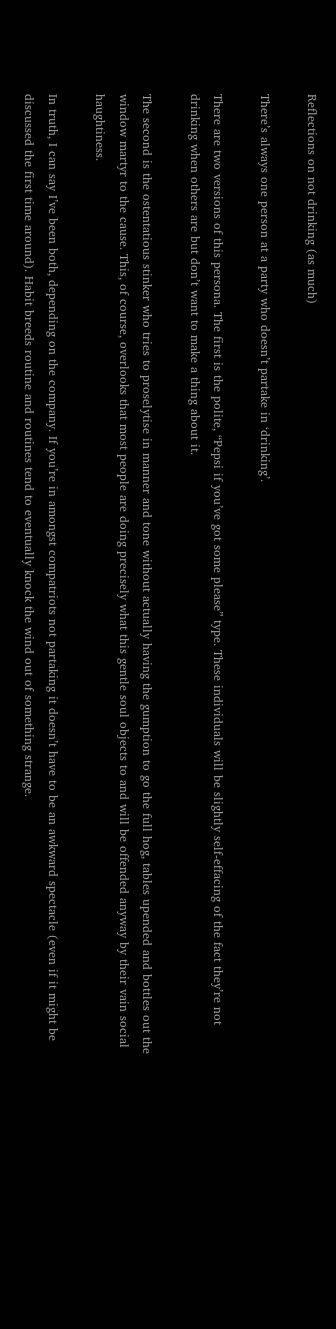Reflections on not drinking (as much)

There’s always one person at a party who doesn’t partake in ‘drinking’.

There are two versions of this persona. The first is the polite, “Pepsi if you’ve got some please” type. These individuals will be slightly self-effacing of the fact they’re not drinking when others are but don’t want to make a thing about it.

The second is the ostentatious stinker who tries to proselytise in manner and tone without actually having the gumption to go the full hog, tables upended and bottles out the window martyr to the cause. This, of course, overlooks that most people are doing precisely what this gentle soul objects to and will be offended anyway by their vain social haughtiness.

In truth, I can say I’ve been both, depending on the company. If you’re in amongst compatriots not partaking it doesn’t have to be an awkward spectacle (even if it might be discussed the first time around). Habit breeds routine and routines tend to eventually knock the wind out of something strange.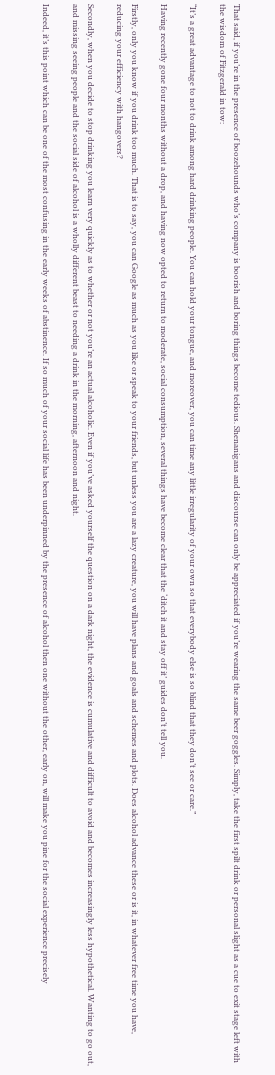That said, if you’re in the presence of boozehounds who’s company is boorish and boring things become tedious. Shenanigans and discourse can only be appreciated if you’re wearing the same beer goggles. Simply, take the first spilt drink or personal slight as a cue to exit stage left with the wisdom of Fitzgerald in tow:

“It’s a great advantage to not to drink among hard drinking people. You can hold your tongue, and moreover, you can time any little irregularity of your own so that everybody else is so blind that they don’t see or care.”

Having recently gone four months without a drop, and having now opted to return to moderate, social consumption, several things have become clear that the ‘ditch it and stay off it’ guides don’t tell you.

Firstly, only you know if you drink too much. That is to say, you can Google as much as you like or speak to your friends, but unless you are a lazy creature, you will have plans and goals and schemes and plots. Does alcohol advance these or is it, in whatever free time you have, reducing your efficiency with hangovers?

Secondly, when you decide to stop drinking you learn very quickly as to whether or not you’re an actual alcoholic. Even if you’ve asked yourself the question on a dark night, the evidence is cumulative and difficult to avoid and becomes increasingly less hypothetical. Wanting to go out, and missing seeing people and the social side of alcohol is a wholly different beast to needing a drink in the morning, afternoon and night.

Indeed, it’s this point which can be one of the most confusing in the early weeks of abstinence. If so much of your social life has been underpinned by the presence of alcohol then one without the other, early on, will make you pine for the social experience precisely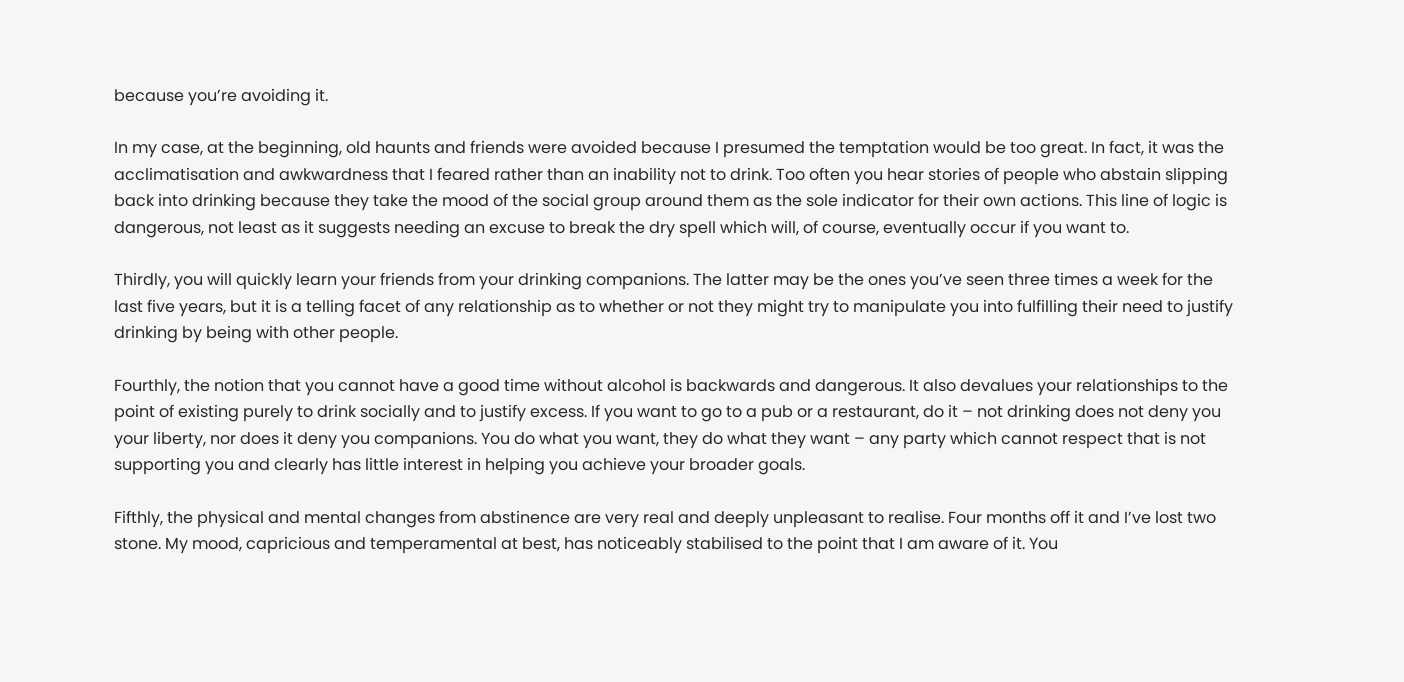because you’re avoiding it.

In my case, at the beginning, old haunts and friends were avoided because I presumed the temptation would be too great. In fact, it was the acclimatisation and awkwardness that I feared rather than an inability not to drink. Too often you hear stories of people who abstain slipping back into drinking because they take the mood of the social group around them as the sole indicator for their own actions. This line of logic is dangerous, not least as it suggests needing an excuse to break the dry spell which will, of course, eventually occur if you want to.

Thirdly, you will quickly learn your friends from your drinking companions. The latter may be the ones you’ve seen three times a week for the last five years, but it is a telling facet of any relationship as to whether or not they might try to manipulate you into fulfilling their need to justify drinking by being with other people.

Fourthly, the notion that you cannot have a good time without alcohol is backwards and dangerous. It also devalues your relationships to the point of existing purely to drink socially and to justify excess. If you want to go to a pub or a restaurant, do it – not drinking does not deny you your liberty, nor does it deny you companions. You do what you want, they do what they want – any party which cannot respect that is not supporting you and clearly has little interest in helping you achieve your broader goals.

Fifthly, the physical and mental changes from abstinence are very real and deeply unpleasant to realise. Four months off it and I’ve lost two stone. My mood, capricious and temperamental at best, has noticeably stabilised to the point that I am aware of it. You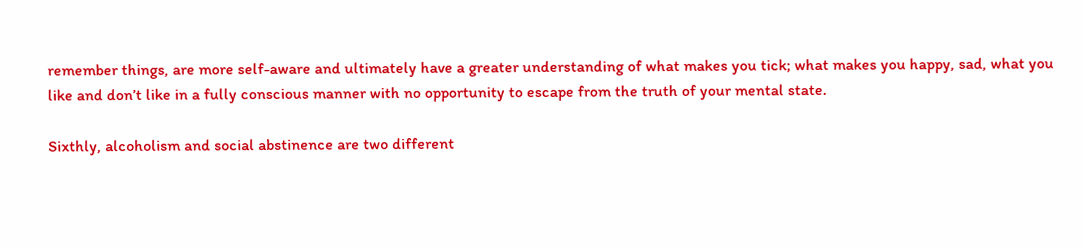remember things, are more self-aware and ultimately have a greater understanding of what makes you tick; what makes you happy, sad, what you like and don’t like in a fully conscious manner with no opportunity to escape from the truth of your mental state.

Sixthly, alcoholism and social abstinence are two different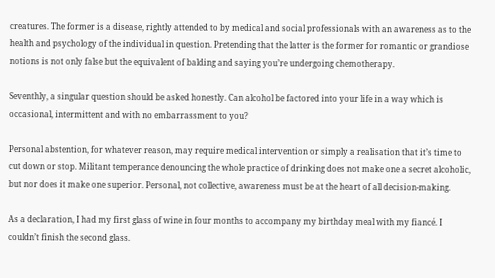creatures. The former is a disease, rightly attended to by medical and social professionals with an awareness as to the health and psychology of the individual in question. Pretending that the latter is the former for romantic or grandiose notions is not only false but the equivalent of balding and saying you’re undergoing chemotherapy.

Seventhly, a singular question should be asked honestly. Can alcohol be factored into your life in a way which is occasional, intermittent and with no embarrassment to you?

Personal abstention, for whatever reason, may require medical intervention or simply a realisation that it’s time to cut down or stop. Militant temperance denouncing the whole practice of drinking does not make one a secret alcoholic, but nor does it make one superior. Personal, not collective, awareness must be at the heart of all decision-making.

As a declaration, I had my first glass of wine in four months to accompany my birthday meal with my fiancé. I couldn’t finish the second glass.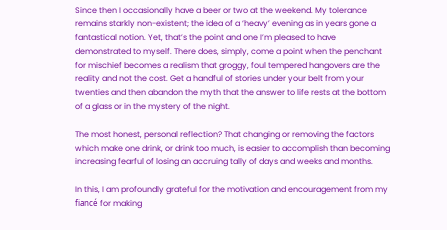Since then I occasionally have a beer or two at the weekend. My tolerance remains starkly non-existent; the idea of a ‘heavy’ evening as in years gone a fantastical notion. Yet, that’s the point and one I’m pleased to have demonstrated to myself. There does, simply, come a point when the penchant for mischief becomes a realism that groggy, foul tempered hangovers are the reality and not the cost. Get a handful of stories under your belt from your twenties and then abandon the myth that the answer to life rests at the bottom of a glass or in the mystery of the night.

The most honest, personal reflection? That changing or removing the factors which make one drink, or drink too much, is easier to accomplish than becoming increasing fearful of losing an accruing tally of days and weeks and months.

In this, I am profoundly grateful for the motivation and encouragement from my fiancé for making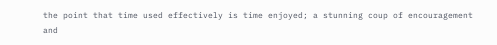the point that time used effectively is time enjoyed; a stunning coup of encouragement and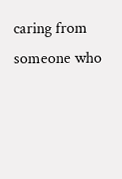caring from someone who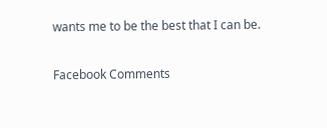wants me to be the best that I can be.

Facebook Comments